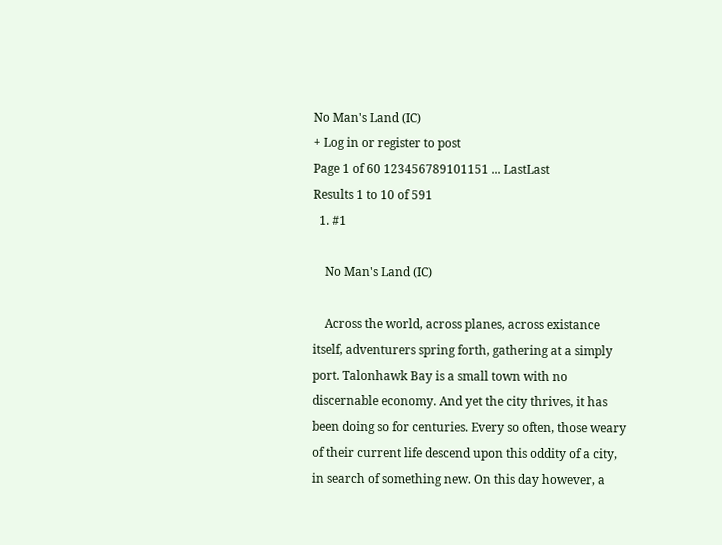No Man's Land (IC)
+ Log in or register to post
Page 1 of 60 123456789101151 ... LastLast
Results 1 to 10 of 591
  1. #1

    No Man's Land (IC)

    Across the world, across planes, across existance itself, adventurers spring forth, gathering at a simply port. Talonhawk Bay is a small town with no discernable economy. And yet the city thrives, it has been doing so for centuries. Every so often, those weary of their current life descend upon this oddity of a city, in search of something new. On this day however, a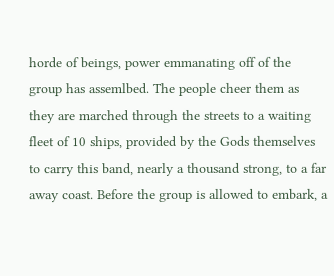horde of beings, power emmanating off of the group has assemlbed. The people cheer them as they are marched through the streets to a waiting fleet of 10 ships, provided by the Gods themselves to carry this band, nearly a thousand strong, to a far away coast. Before the group is allowed to embark, a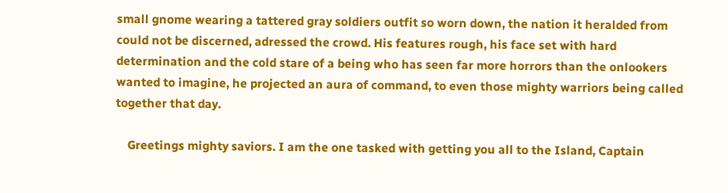small gnome wearing a tattered gray soldiers outfit so worn down, the nation it heralded from could not be discerned, adressed the crowd. His features rough, his face set with hard determination and the cold stare of a being who has seen far more horrors than the onlookers wanted to imagine, he projected an aura of command, to even those mighty warriors being called together that day.

    Greetings mighty saviors. I am the one tasked with getting you all to the Island, Captain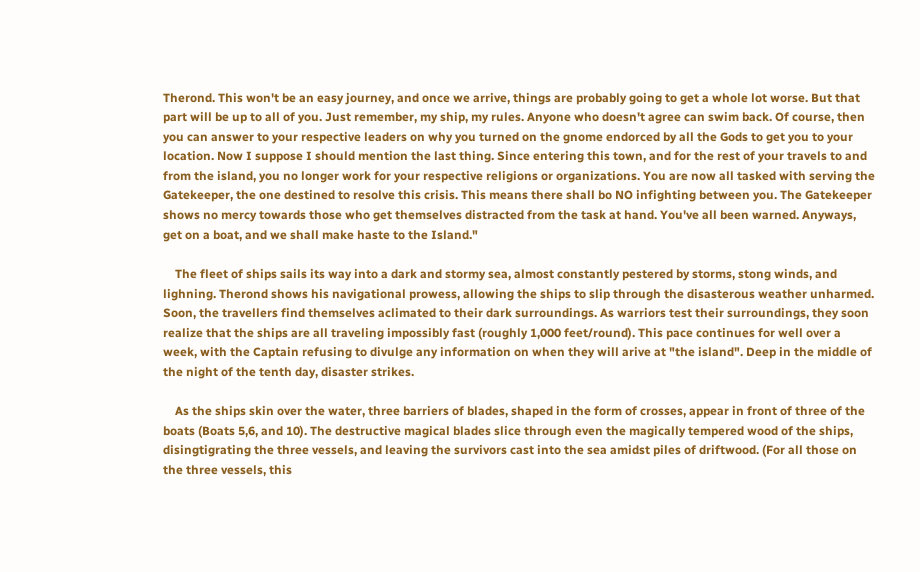Therond. This won't be an easy journey, and once we arrive, things are probably going to get a whole lot worse. But that part will be up to all of you. Just remember, my ship, my rules. Anyone who doesn't agree can swim back. Of course, then you can answer to your respective leaders on why you turned on the gnome endorced by all the Gods to get you to your location. Now I suppose I should mention the last thing. Since entering this town, and for the rest of your travels to and from the island, you no longer work for your respective religions or organizations. You are now all tasked with serving the Gatekeeper, the one destined to resolve this crisis. This means there shall bo NO infighting between you. The Gatekeeper shows no mercy towards those who get themselves distracted from the task at hand. You've all been warned. Anyways, get on a boat, and we shall make haste to the Island."

    The fleet of ships sails its way into a dark and stormy sea, almost constantly pestered by storms, stong winds, and lighning. Therond shows his navigational prowess, allowing the ships to slip through the disasterous weather unharmed. Soon, the travellers find themselves aclimated to their dark surroundings. As warriors test their surroundings, they soon realize that the ships are all traveling impossibly fast (roughly 1,000 feet/round). This pace continues for well over a week, with the Captain refusing to divulge any information on when they will arive at "the island". Deep in the middle of the night of the tenth day, disaster strikes.

    As the ships skin over the water, three barriers of blades, shaped in the form of crosses, appear in front of three of the boats (Boats 5,6, and 10). The destructive magical blades slice through even the magically tempered wood of the ships, disingtigrating the three vessels, and leaving the survivors cast into the sea amidst piles of driftwood. (For all those on the three vessels, this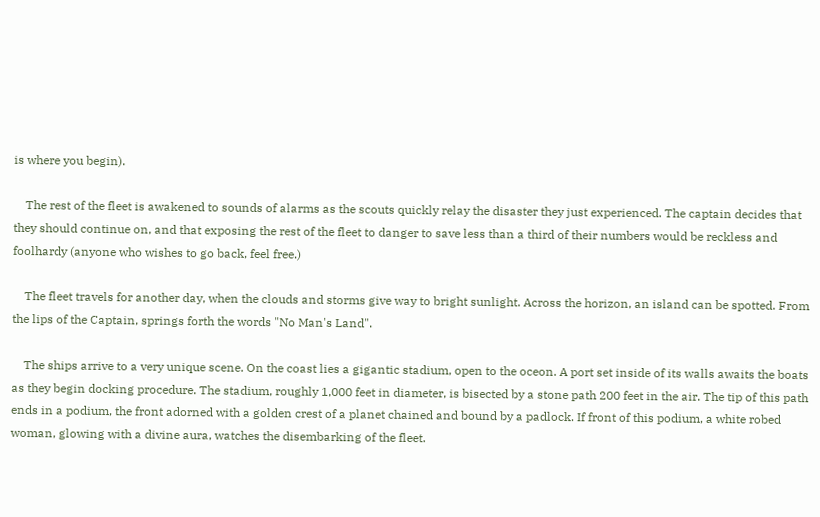is where you begin).

    The rest of the fleet is awakened to sounds of alarms as the scouts quickly relay the disaster they just experienced. The captain decides that they should continue on, and that exposing the rest of the fleet to danger to save less than a third of their numbers would be reckless and foolhardy (anyone who wishes to go back, feel free.)

    The fleet travels for another day, when the clouds and storms give way to bright sunlight. Across the horizon, an island can be spotted. From the lips of the Captain, springs forth the words "No Man's Land".

    The ships arrive to a very unique scene. On the coast lies a gigantic stadium, open to the oceon. A port set inside of its walls awaits the boats as they begin docking procedure. The stadium, roughly 1,000 feet in diameter, is bisected by a stone path 200 feet in the air. The tip of this path ends in a podium, the front adorned with a golden crest of a planet chained and bound by a padlock. If front of this podium, a white robed woman, glowing with a divine aura, watches the disembarking of the fleet.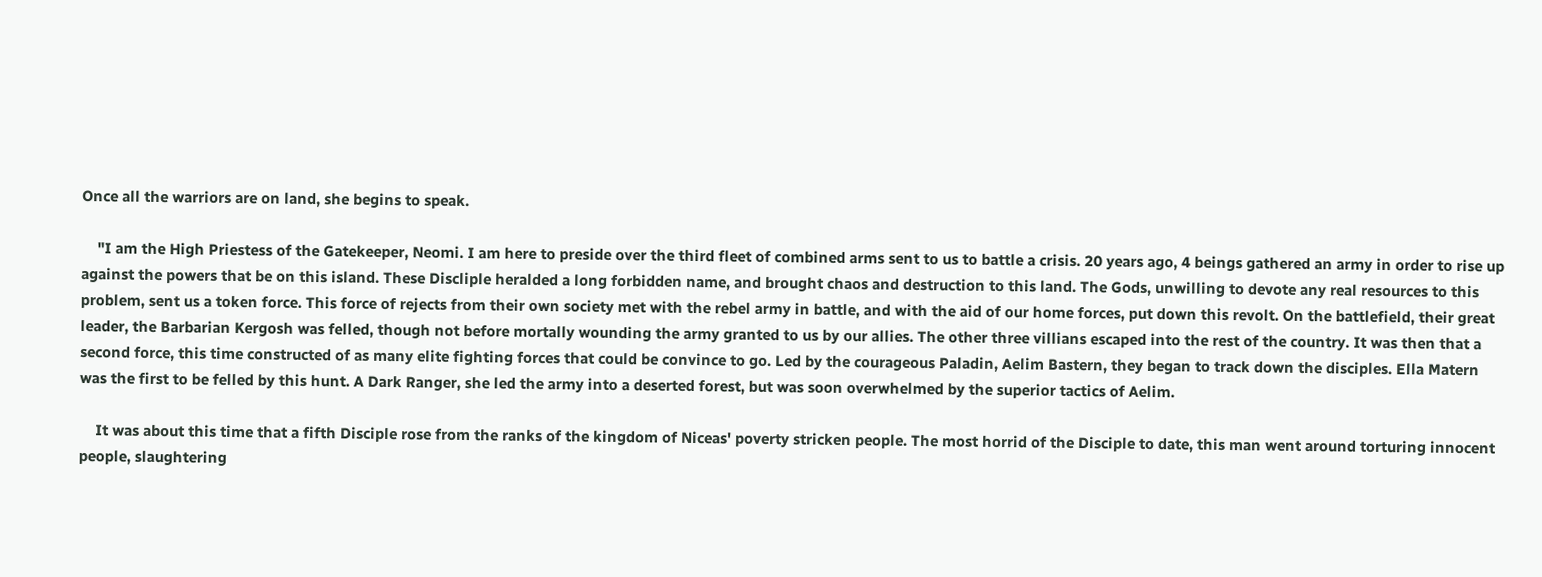Once all the warriors are on land, she begins to speak.

    "I am the High Priestess of the Gatekeeper, Neomi. I am here to preside over the third fleet of combined arms sent to us to battle a crisis. 20 years ago, 4 beings gathered an army in order to rise up against the powers that be on this island. These Discliple heralded a long forbidden name, and brought chaos and destruction to this land. The Gods, unwilling to devote any real resources to this problem, sent us a token force. This force of rejects from their own society met with the rebel army in battle, and with the aid of our home forces, put down this revolt. On the battlefield, their great leader, the Barbarian Kergosh was felled, though not before mortally wounding the army granted to us by our allies. The other three villians escaped into the rest of the country. It was then that a second force, this time constructed of as many elite fighting forces that could be convince to go. Led by the courageous Paladin, Aelim Bastern, they began to track down the disciples. Ella Matern was the first to be felled by this hunt. A Dark Ranger, she led the army into a deserted forest, but was soon overwhelmed by the superior tactics of Aelim.

    It was about this time that a fifth Disciple rose from the ranks of the kingdom of Niceas' poverty stricken people. The most horrid of the Disciple to date, this man went around torturing innocent people, slaughtering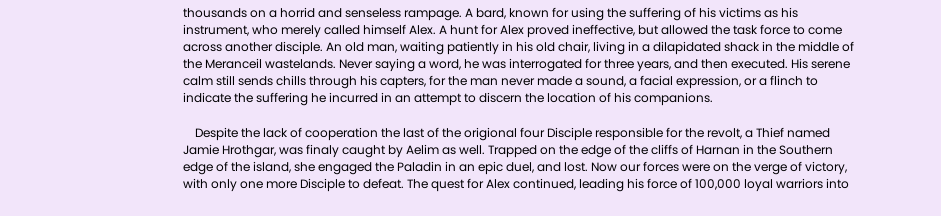thousands on a horrid and senseless rampage. A bard, known for using the suffering of his victims as his instrument, who merely called himself Alex. A hunt for Alex proved ineffective, but allowed the task force to come across another disciple. An old man, waiting patiently in his old chair, living in a dilapidated shack in the middle of the Meranceil wastelands. Never saying a word, he was interrogated for three years, and then executed. His serene calm still sends chills through his capters, for the man never made a sound, a facial expression, or a flinch to indicate the suffering he incurred in an attempt to discern the location of his companions.

    Despite the lack of cooperation the last of the origional four Disciple responsible for the revolt, a Thief named Jamie Hrothgar, was finaly caught by Aelim as well. Trapped on the edge of the cliffs of Harnan in the Southern edge of the island, she engaged the Paladin in an epic duel, and lost. Now our forces were on the verge of victory, with only one more Disciple to defeat. The quest for Alex continued, leading his force of 100,000 loyal warriors into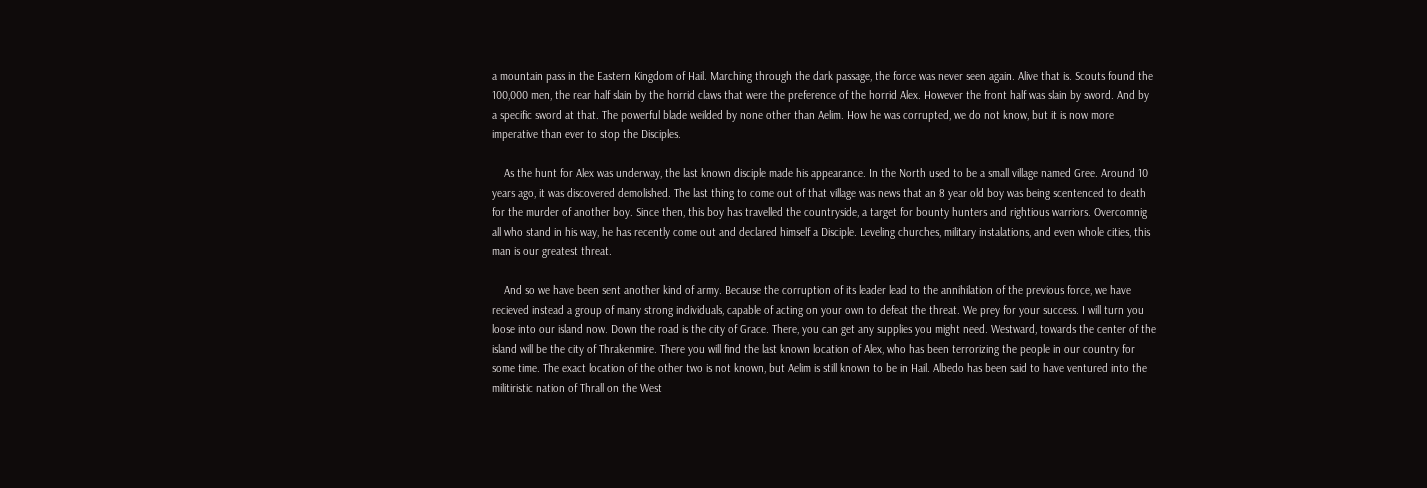a mountain pass in the Eastern Kingdom of Hail. Marching through the dark passage, the force was never seen again. Alive that is. Scouts found the 100,000 men, the rear half slain by the horrid claws that were the preference of the horrid Alex. However the front half was slain by sword. And by a specific sword at that. The powerful blade weilded by none other than Aelim. How he was corrupted, we do not know, but it is now more imperative than ever to stop the Disciples.

    As the hunt for Alex was underway, the last known disciple made his appearance. In the North used to be a small village named Gree. Around 10 years ago, it was discovered demolished. The last thing to come out of that village was news that an 8 year old boy was being scentenced to death for the murder of another boy. Since then, this boy has travelled the countryside, a target for bounty hunters and rightious warriors. Overcomnig all who stand in his way, he has recently come out and declared himself a Disciple. Leveling churches, military instalations, and even whole cities, this man is our greatest threat.

    And so we have been sent another kind of army. Because the corruption of its leader lead to the annihilation of the previous force, we have recieved instead a group of many strong individuals, capable of acting on your own to defeat the threat. We prey for your success. I will turn you loose into our island now. Down the road is the city of Grace. There, you can get any supplies you might need. Westward, towards the center of the island will be the city of Thrakenmire. There you will find the last known location of Alex, who has been terrorizing the people in our country for some time. The exact location of the other two is not known, but Aelim is still known to be in Hail. Albedo has been said to have ventured into the militiristic nation of Thrall on the West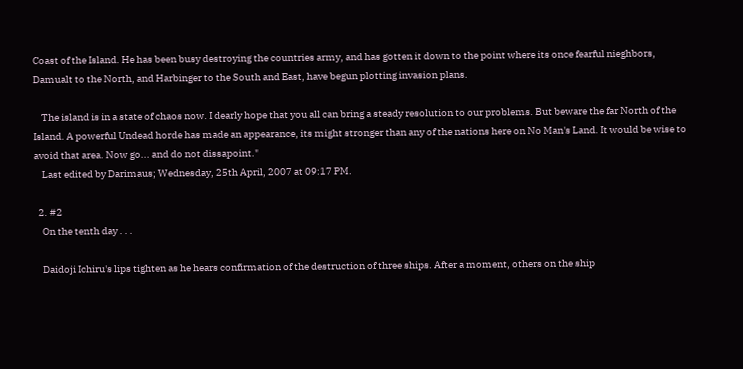Coast of the Island. He has been busy destroying the countries army, and has gotten it down to the point where its once fearful nieghbors, Damualt to the North, and Harbinger to the South and East, have begun plotting invasion plans.

    The island is in a state of chaos now. I dearly hope that you all can bring a steady resolution to our problems. But beware the far North of the Island. A powerful Undead horde has made an appearance, its might stronger than any of the nations here on No Man's Land. It would be wise to avoid that area. Now go... and do not dissapoint."
    Last edited by Darimaus; Wednesday, 25th April, 2007 at 09:17 PM.

  2. #2
    On the tenth day . . .

    Daidoji Ichiru's lips tighten as he hears confirmation of the destruction of three ships. After a moment, others on the ship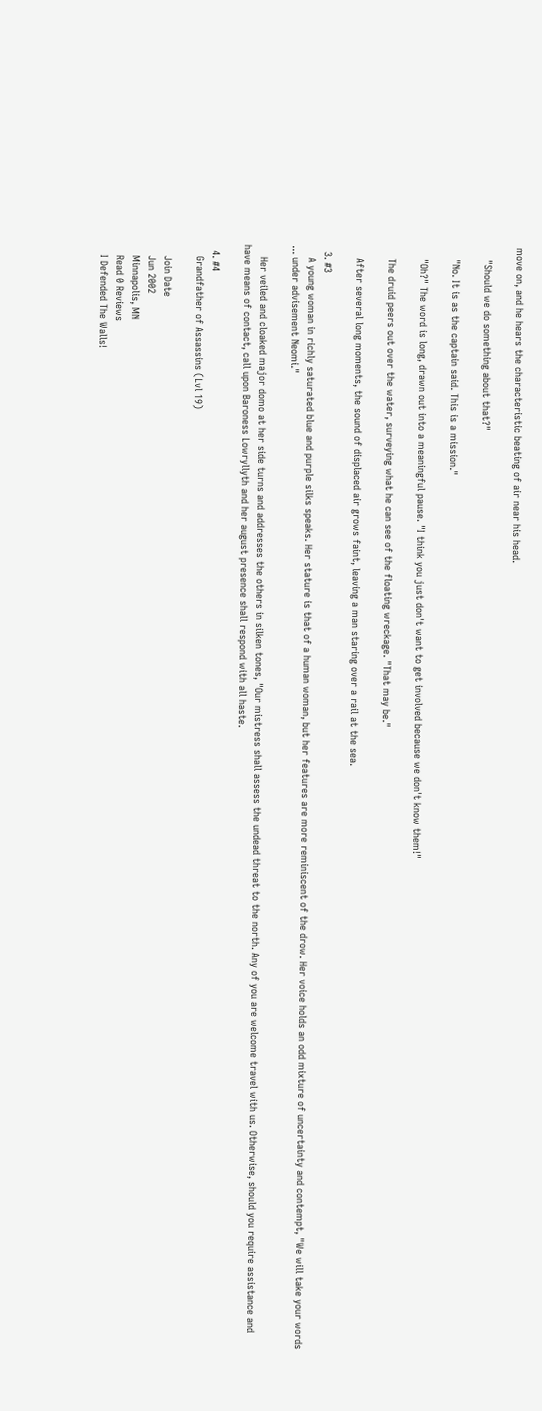move on, and he hears the characteristic beating of air near his head.

    "Should we do something about that?"

    "No. It is as the captain said. This is a mission."

    "Oh?" The word is long, drawn out into a meaningful pause. "I think you just don't want to get involved because we don't know them!"

    The druid peers out over the water, surveying what he can see of the floating wreckage. "That may be."

    After several long moments, the sound of displaced air grows faint, leaving a man staring over a rail at the sea.

  3. #3
    A young woman in richly saturated blue and purple silks speaks. Her stature is that of a human woman, but her features are more reminiscent of the drow. Her voice holds an odd mixture of uncertainty and contempt, "We will take your words ... under advisement Neomi."

    Her veiled and cloaked major domo at her side turns and addresses the others in silken tones, "Our mistress shall assess the undead threat to the north. Any of you are welcome travel with us. Otherwise, should you require assistance and have means of contact, call upon Baroness Lowryllyth and her august presence shall respond with all haste.

  4. #4
    Grandfather of Assassins (Lvl 19)

    Join Date
    Jun 2002
    Minnapolis, MN
    Read 0 Reviews
    I Defended The Walls!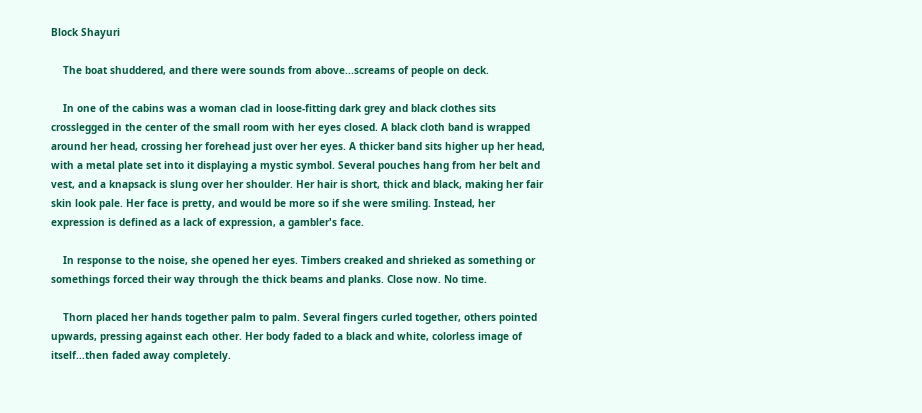Block Shayuri

    The boat shuddered, and there were sounds from above...screams of people on deck.

    In one of the cabins was a woman clad in loose-fitting dark grey and black clothes sits crosslegged in the center of the small room with her eyes closed. A black cloth band is wrapped around her head, crossing her forehead just over her eyes. A thicker band sits higher up her head, with a metal plate set into it displaying a mystic symbol. Several pouches hang from her belt and vest, and a knapsack is slung over her shoulder. Her hair is short, thick and black, making her fair skin look pale. Her face is pretty, and would be more so if she were smiling. Instead, her expression is defined as a lack of expression, a gambler's face.

    In response to the noise, she opened her eyes. Timbers creaked and shrieked as something or somethings forced their way through the thick beams and planks. Close now. No time.

    Thorn placed her hands together palm to palm. Several fingers curled together, others pointed upwards, pressing against each other. Her body faded to a black and white, colorless image of itself...then faded away completely.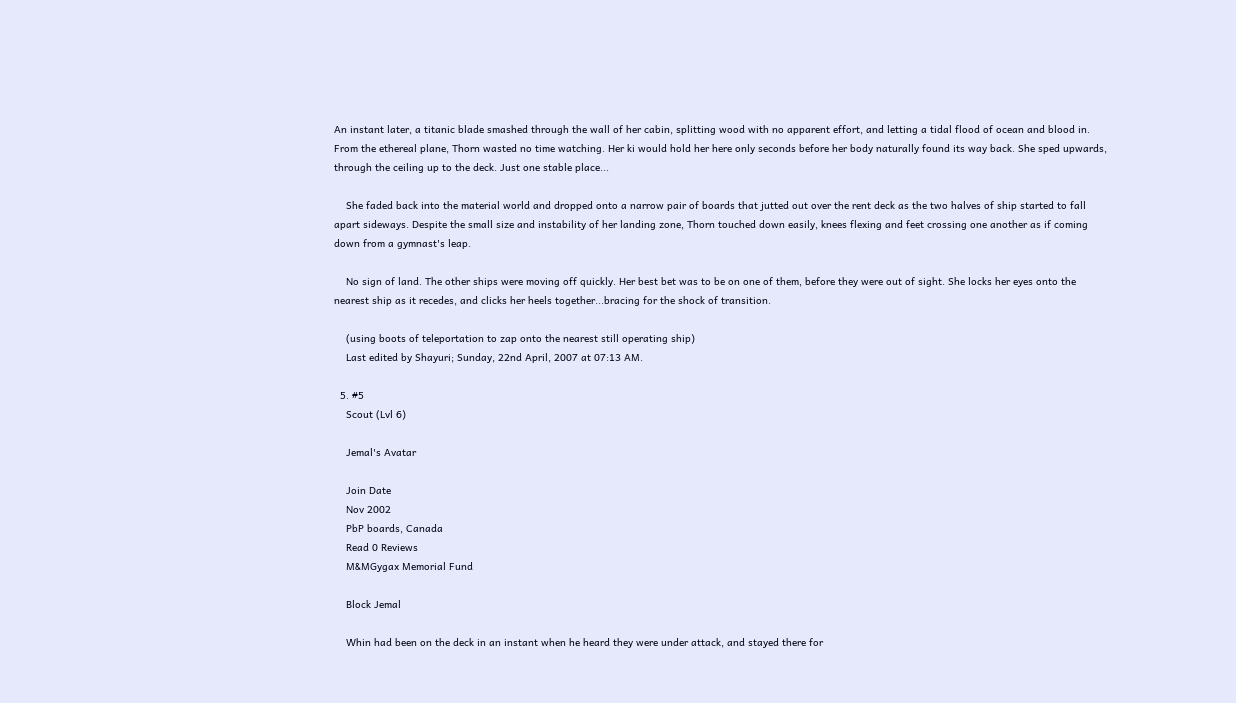An instant later, a titanic blade smashed through the wall of her cabin, splitting wood with no apparent effort, and letting a tidal flood of ocean and blood in. From the ethereal plane, Thorn wasted no time watching. Her ki would hold her here only seconds before her body naturally found its way back. She sped upwards, through the ceiling up to the deck. Just one stable place...

    She faded back into the material world and dropped onto a narrow pair of boards that jutted out over the rent deck as the two halves of ship started to fall apart sideways. Despite the small size and instability of her landing zone, Thorn touched down easily, knees flexing and feet crossing one another as if coming down from a gymnast's leap.

    No sign of land. The other ships were moving off quickly. Her best bet was to be on one of them, before they were out of sight. She locks her eyes onto the nearest ship as it recedes, and clicks her heels together...bracing for the shock of transition.

    (using boots of teleportation to zap onto the nearest still operating ship)
    Last edited by Shayuri; Sunday, 22nd April, 2007 at 07:13 AM.

  5. #5
    Scout (Lvl 6)

    Jemal's Avatar

    Join Date
    Nov 2002
    PbP boards, Canada
    Read 0 Reviews
    M&MGygax Memorial Fund

    Block Jemal

    Whin had been on the deck in an instant when he heard they were under attack, and stayed there for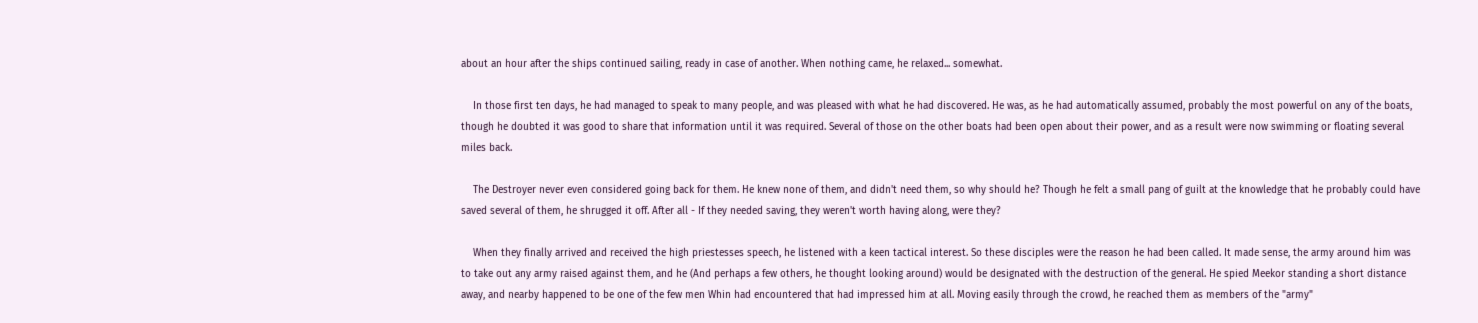about an hour after the ships continued sailing, ready in case of another. When nothing came, he relaxed... somewhat.

    In those first ten days, he had managed to speak to many people, and was pleased with what he had discovered. He was, as he had automatically assumed, probably the most powerful on any of the boats, though he doubted it was good to share that information until it was required. Several of those on the other boats had been open about their power, and as a result were now swimming or floating several miles back.

    The Destroyer never even considered going back for them. He knew none of them, and didn't need them, so why should he? Though he felt a small pang of guilt at the knowledge that he probably could have saved several of them, he shrugged it off. After all - If they needed saving, they weren't worth having along, were they?

    When they finally arrived and received the high priestesses speech, he listened with a keen tactical interest. So these disciples were the reason he had been called. It made sense, the army around him was to take out any army raised against them, and he (And perhaps a few others, he thought looking around) would be designated with the destruction of the general. He spied Meekor standing a short distance away, and nearby happened to be one of the few men Whin had encountered that had impressed him at all. Moving easily through the crowd, he reached them as members of the "army"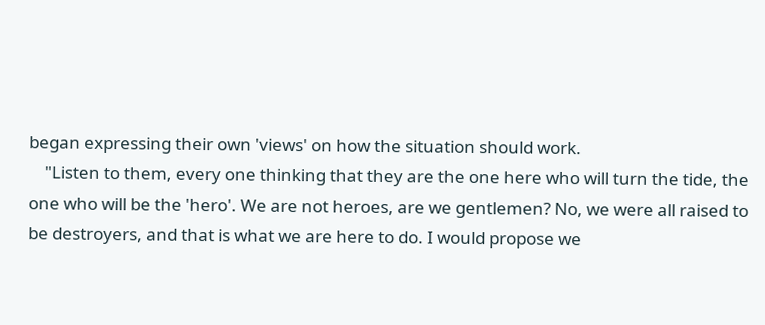began expressing their own 'views' on how the situation should work.
    "Listen to them, every one thinking that they are the one here who will turn the tide, the one who will be the 'hero'. We are not heroes, are we gentlemen? No, we were all raised to be destroyers, and that is what we are here to do. I would propose we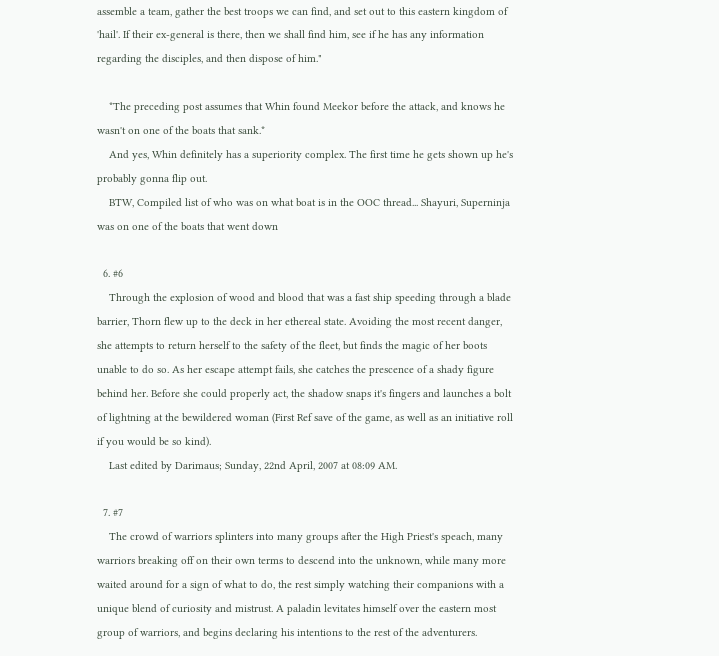assemble a team, gather the best troops we can find, and set out to this eastern kingdom of 'hail'. If their ex-general is there, then we shall find him, see if he has any information regarding the disciples, and then dispose of him."

    *The preceding post assumes that Whin found Meekor before the attack, and knows he wasn't on one of the boats that sank.*
    And yes, Whin definitely has a superiority complex. The first time he gets shown up he's probably gonna flip out.
    BTW, Compiled list of who was on what boat is in the OOC thread... Shayuri, Superninja was on one of the boats that went down

  6. #6
    Through the explosion of wood and blood that was a fast ship speeding through a blade barrier, Thorn flew up to the deck in her ethereal state. Avoiding the most recent danger, she attempts to return herself to the safety of the fleet, but finds the magic of her boots unable to do so. As her escape attempt fails, she catches the prescence of a shady figure behind her. Before she could properly act, the shadow snaps it's fingers and launches a bolt of lightning at the bewildered woman (First Ref save of the game, as well as an initiative roll if you would be so kind).
    Last edited by Darimaus; Sunday, 22nd April, 2007 at 08:09 AM.

  7. #7
    The crowd of warriors splinters into many groups after the High Priest's speach, many warriors breaking off on their own terms to descend into the unknown, while many more waited around for a sign of what to do, the rest simply watching their companions with a unique blend of curiosity and mistrust. A paladin levitates himself over the eastern most group of warriors, and begins declaring his intentions to the rest of the adventurers.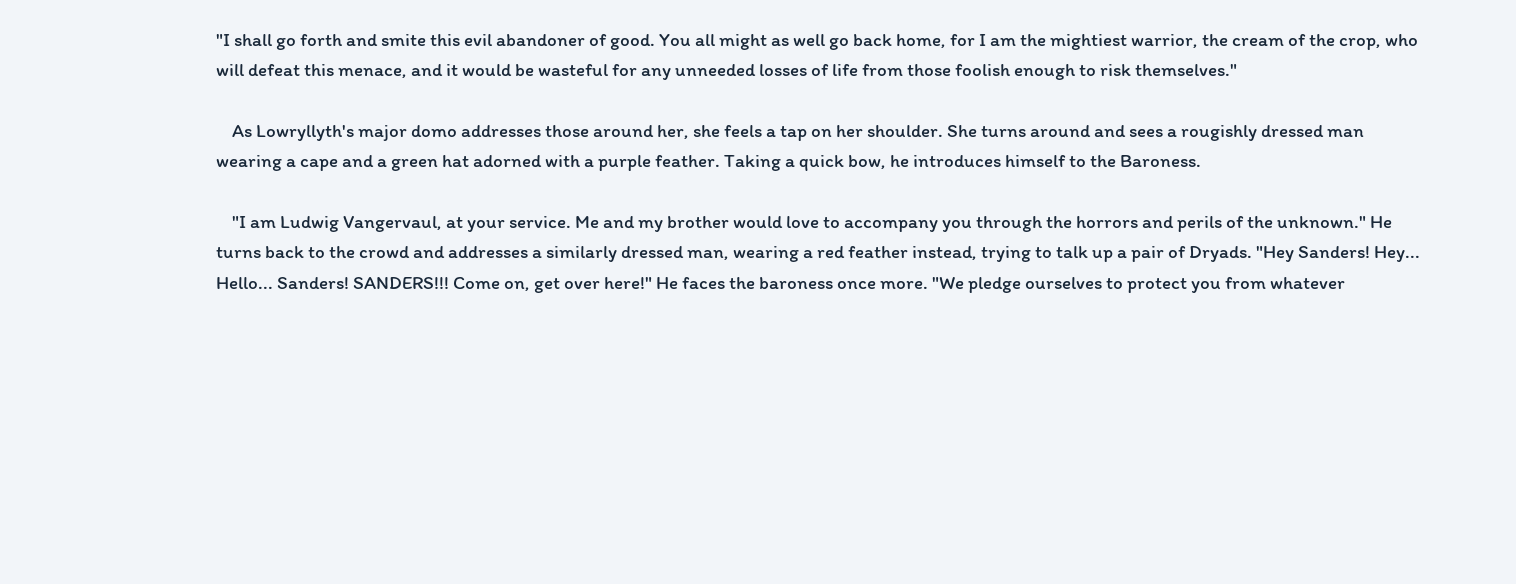"I shall go forth and smite this evil abandoner of good. You all might as well go back home, for I am the mightiest warrior, the cream of the crop, who will defeat this menace, and it would be wasteful for any unneeded losses of life from those foolish enough to risk themselves."

    As Lowryllyth's major domo addresses those around her, she feels a tap on her shoulder. She turns around and sees a rougishly dressed man wearing a cape and a green hat adorned with a purple feather. Taking a quick bow, he introduces himself to the Baroness.

    "I am Ludwig Vangervaul, at your service. Me and my brother would love to accompany you through the horrors and perils of the unknown." He turns back to the crowd and addresses a similarly dressed man, wearing a red feather instead, trying to talk up a pair of Dryads. "Hey Sanders! Hey... Hello... Sanders! SANDERS!!! Come on, get over here!" He faces the baroness once more. "We pledge ourselves to protect you from whatever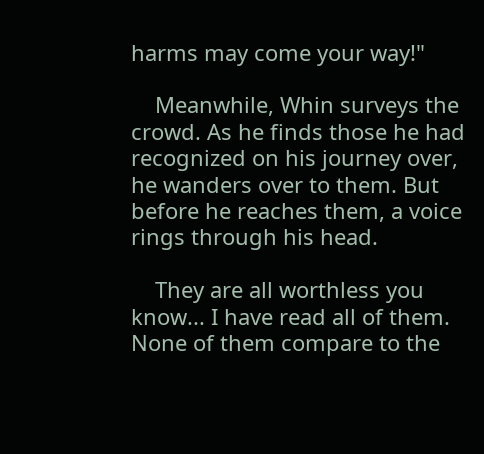harms may come your way!"

    Meanwhile, Whin surveys the crowd. As he finds those he had recognized on his journey over, he wanders over to them. But before he reaches them, a voice rings through his head.

    They are all worthless you know... I have read all of them. None of them compare to the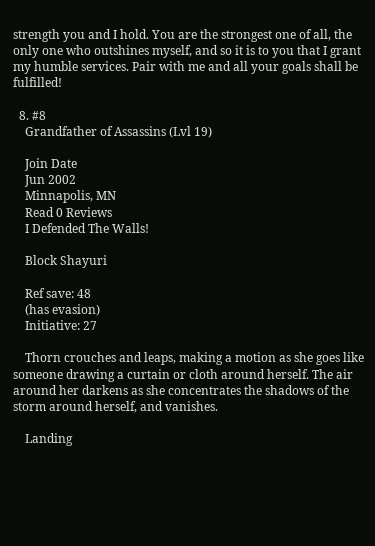strength you and I hold. You are the strongest one of all, the only one who outshines myself, and so it is to you that I grant my humble services. Pair with me and all your goals shall be fulfilled!

  8. #8
    Grandfather of Assassins (Lvl 19)

    Join Date
    Jun 2002
    Minnapolis, MN
    Read 0 Reviews
    I Defended The Walls!

    Block Shayuri

    Ref save: 48
    (has evasion)
    Initiative: 27

    Thorn crouches and leaps, making a motion as she goes like someone drawing a curtain or cloth around herself. The air around her darkens as she concentrates the shadows of the storm around herself, and vanishes.

    Landing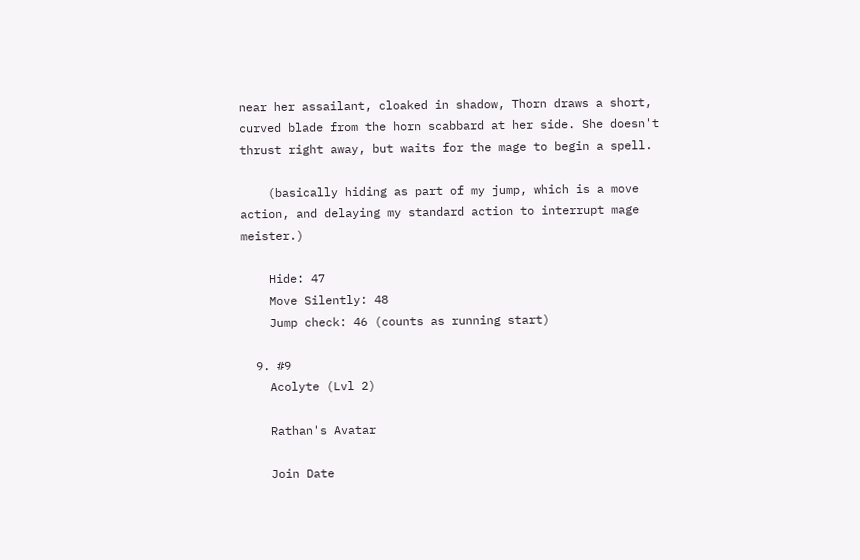near her assailant, cloaked in shadow, Thorn draws a short, curved blade from the horn scabbard at her side. She doesn't thrust right away, but waits for the mage to begin a spell.

    (basically hiding as part of my jump, which is a move action, and delaying my standard action to interrupt mage meister.)

    Hide: 47
    Move Silently: 48
    Jump check: 46 (counts as running start)

  9. #9
    Acolyte (Lvl 2)

    Rathan's Avatar

    Join Date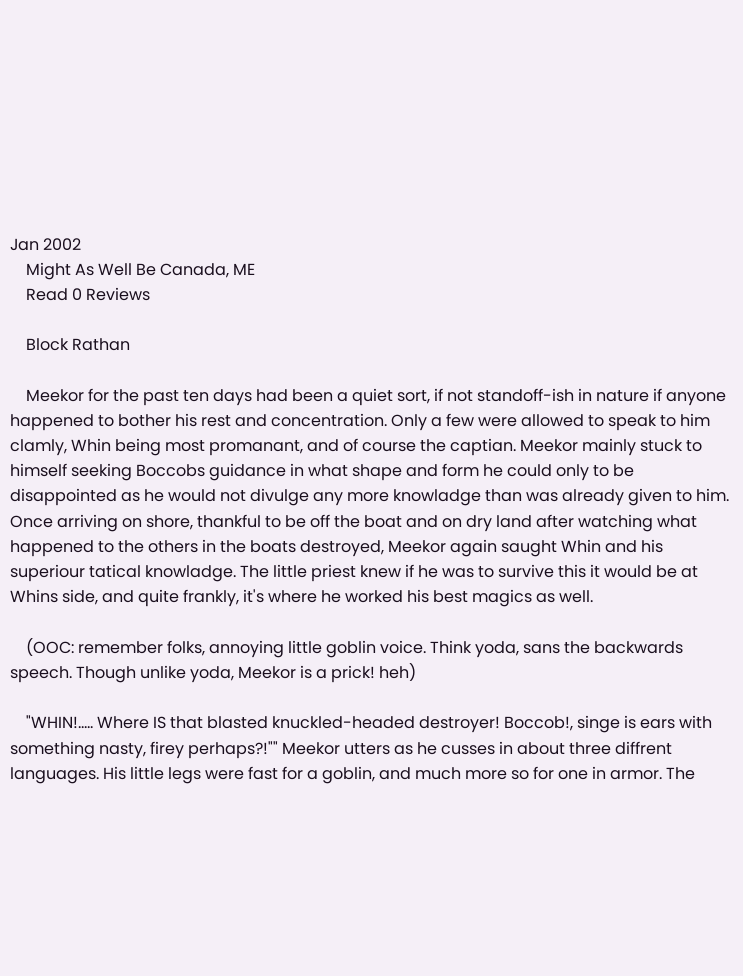Jan 2002
    Might As Well Be Canada, ME
    Read 0 Reviews

    Block Rathan

    Meekor for the past ten days had been a quiet sort, if not standoff-ish in nature if anyone happened to bother his rest and concentration. Only a few were allowed to speak to him clamly, Whin being most promanant, and of course the captian. Meekor mainly stuck to himself seeking Boccobs guidance in what shape and form he could only to be disappointed as he would not divulge any more knowladge than was already given to him. Once arriving on shore, thankful to be off the boat and on dry land after watching what happened to the others in the boats destroyed, Meekor again saught Whin and his superiour tatical knowladge. The little priest knew if he was to survive this it would be at Whins side, and quite frankly, it's where he worked his best magics as well.

    (OOC: remember folks, annoying little goblin voice. Think yoda, sans the backwards speech. Though unlike yoda, Meekor is a prick! heh)

    "WHIN!..... Where IS that blasted knuckled-headed destroyer! Boccob!, singe is ears with something nasty, firey perhaps?!"" Meekor utters as he cusses in about three diffrent languages. His little legs were fast for a goblin, and much more so for one in armor. The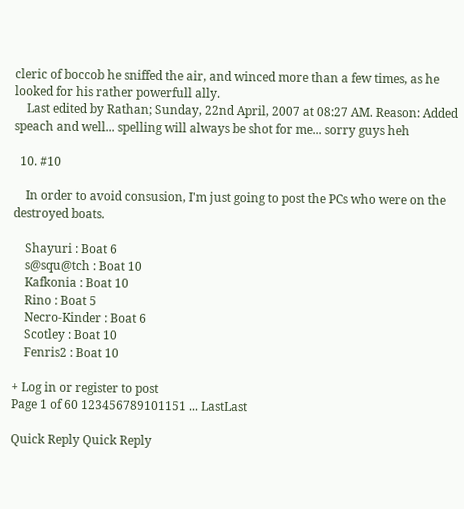cleric of boccob he sniffed the air, and winced more than a few times, as he looked for his rather powerfull ally.
    Last edited by Rathan; Sunday, 22nd April, 2007 at 08:27 AM. Reason: Added speach and well... spelling will always be shot for me... sorry guys heh

  10. #10

    In order to avoid consusion, I'm just going to post the PCs who were on the destroyed boats.

    Shayuri : Boat 6
    s@squ@tch : Boat 10
    Kafkonia : Boat 10
    Rino : Boat 5
    Necro-Kinder : Boat 6
    Scotley : Boat 10
    Fenris2 : Boat 10

+ Log in or register to post
Page 1 of 60 123456789101151 ... LastLast

Quick Reply Quick Reply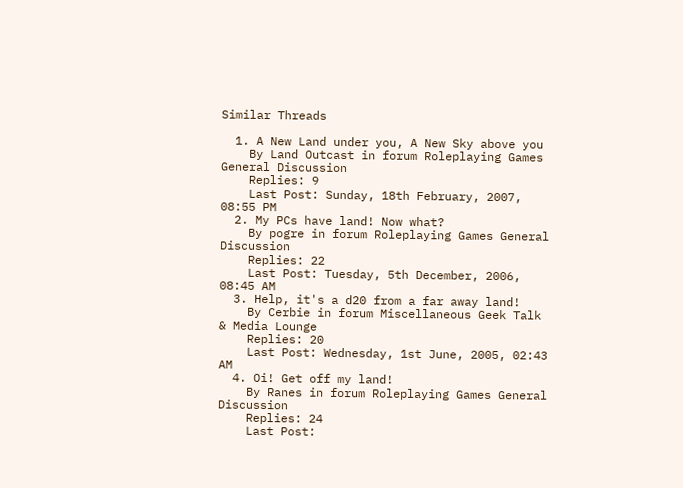Similar Threads

  1. A New Land under you, A New Sky above you
    By Land Outcast in forum Roleplaying Games General Discussion
    Replies: 9
    Last Post: Sunday, 18th February, 2007, 08:55 PM
  2. My PCs have land! Now what?
    By pogre in forum Roleplaying Games General Discussion
    Replies: 22
    Last Post: Tuesday, 5th December, 2006, 08:45 AM
  3. Help, it's a d20 from a far away land!
    By Cerbie in forum Miscellaneous Geek Talk & Media Lounge
    Replies: 20
    Last Post: Wednesday, 1st June, 2005, 02:43 AM
  4. Oi! Get off my land!
    By Ranes in forum Roleplaying Games General Discussion
    Replies: 24
    Last Post: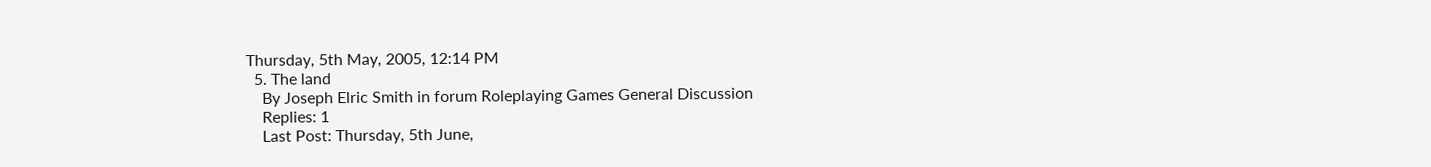Thursday, 5th May, 2005, 12:14 PM
  5. The land
    By Joseph Elric Smith in forum Roleplaying Games General Discussion
    Replies: 1
    Last Post: Thursday, 5th June,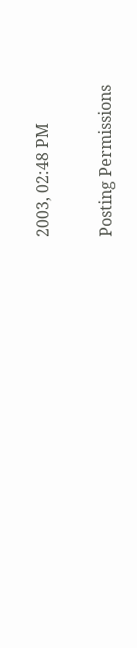2003, 02:48 PM

Posting Permissions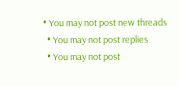• You may not post new threads
  • You may not post replies
  • You may not post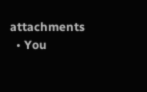attachments
  • You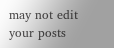may not edit your posts